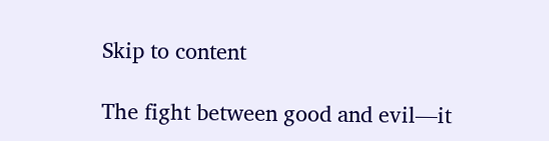Skip to content

The fight between good and evil—it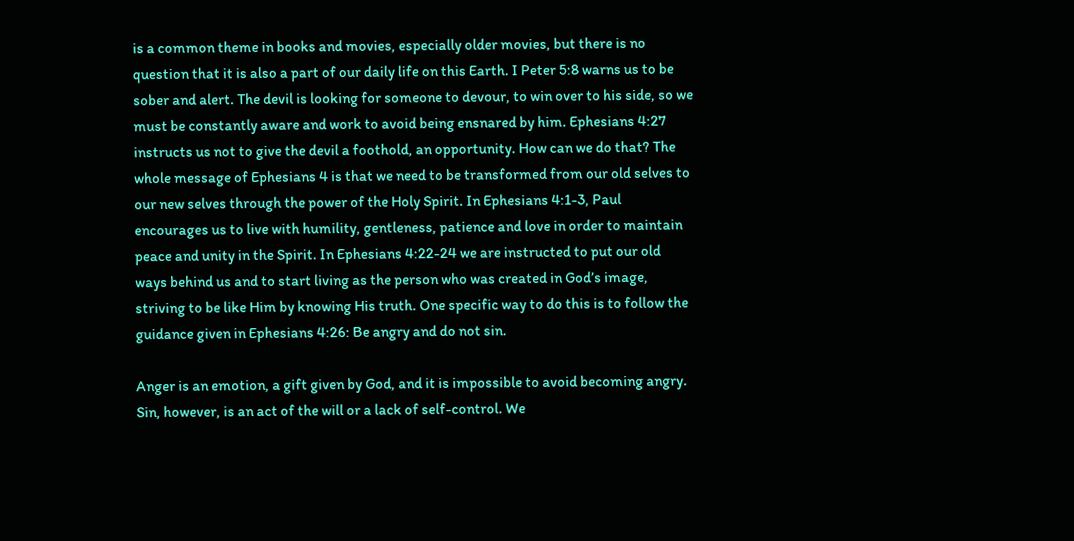is a common theme in books and movies, especially older movies, but there is no question that it is also a part of our daily life on this Earth. I Peter 5:8 warns us to be sober and alert. The devil is looking for someone to devour, to win over to his side, so we must be constantly aware and work to avoid being ensnared by him. Ephesians 4:27 instructs us not to give the devil a foothold, an opportunity. How can we do that? The whole message of Ephesians 4 is that we need to be transformed from our old selves to our new selves through the power of the Holy Spirit. In Ephesians 4:1-3, Paul encourages us to live with humility, gentleness, patience and love in order to maintain peace and unity in the Spirit. In Ephesians 4:22-24 we are instructed to put our old ways behind us and to start living as the person who was created in God’s image, striving to be like Him by knowing His truth. One specific way to do this is to follow the guidance given in Ephesians 4:26: Be angry and do not sin.

Anger is an emotion, a gift given by God, and it is impossible to avoid becoming angry. Sin, however, is an act of the will or a lack of self-control. We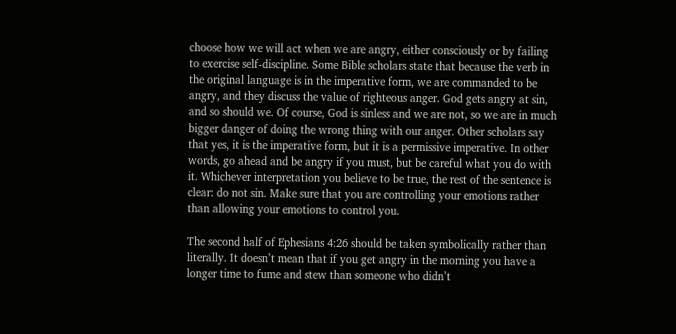choose how we will act when we are angry, either consciously or by failing to exercise self-discipline. Some Bible scholars state that because the verb in the original language is in the imperative form, we are commanded to be angry, and they discuss the value of righteous anger. God gets angry at sin, and so should we. Of course, God is sinless and we are not, so we are in much bigger danger of doing the wrong thing with our anger. Other scholars say that yes, it is the imperative form, but it is a permissive imperative. In other words, go ahead and be angry if you must, but be careful what you do with it. Whichever interpretation you believe to be true, the rest of the sentence is clear: do not sin. Make sure that you are controlling your emotions rather than allowing your emotions to control you.

The second half of Ephesians 4:26 should be taken symbolically rather than literally. It doesn’t mean that if you get angry in the morning you have a longer time to fume and stew than someone who didn’t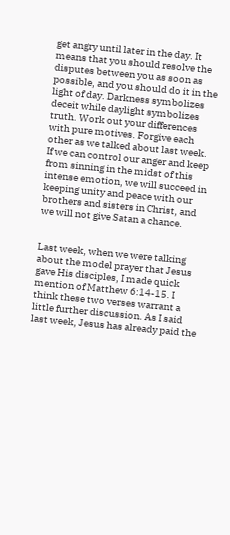get angry until later in the day. It means that you should resolve the disputes between you as soon as possible, and you should do it in the light of day. Darkness symbolizes deceit while daylight symbolizes truth. Work out your differences with pure motives. Forgive each other as we talked about last week. If we can control our anger and keep from sinning in the midst of this intense emotion, we will succeed in keeping unity and peace with our brothers and sisters in Christ, and we will not give Satan a chance.


Last week, when we were talking about the model prayer that Jesus gave His disciples, I made quick mention of Matthew 6:14-15. I think these two verses warrant a little further discussion. As I said last week, Jesus has already paid the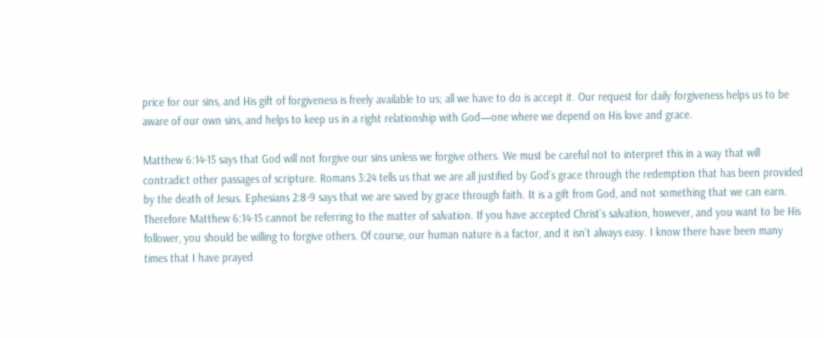price for our sins, and His gift of forgiveness is freely available to us; all we have to do is accept it. Our request for daily forgiveness helps us to be aware of our own sins, and helps to keep us in a right relationship with God—one where we depend on His love and grace.

Matthew 6:14-15 says that God will not forgive our sins unless we forgive others. We must be careful not to interpret this in a way that will contradict other passages of scripture. Romans 3:24 tells us that we are all justified by God’s grace through the redemption that has been provided by the death of Jesus. Ephesians 2:8-9 says that we are saved by grace through faith. It is a gift from God, and not something that we can earn. Therefore Matthew 6:14-15 cannot be referring to the matter of salvation. If you have accepted Christ’s salvation, however, and you want to be His follower, you should be willing to forgive others. Of course, our human nature is a factor, and it isn’t always easy. I know there have been many times that I have prayed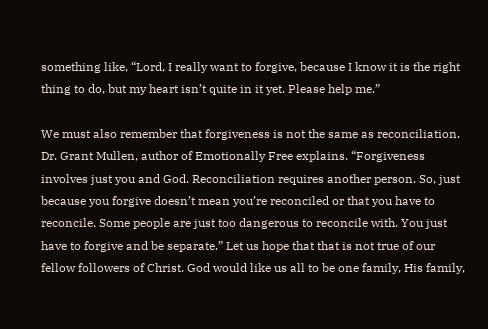something like, “Lord, I really want to forgive, because I know it is the right thing to do, but my heart isn’t quite in it yet. Please help me.”

We must also remember that forgiveness is not the same as reconciliation. Dr. Grant Mullen, author of Emotionally Free explains. “Forgiveness involves just you and God. Reconciliation requires another person. So, just because you forgive doesn’t mean you’re reconciled or that you have to reconcile. Some people are just too dangerous to reconcile with. You just have to forgive and be separate.” Let us hope that that is not true of our fellow followers of Christ. God would like us all to be one family, His family,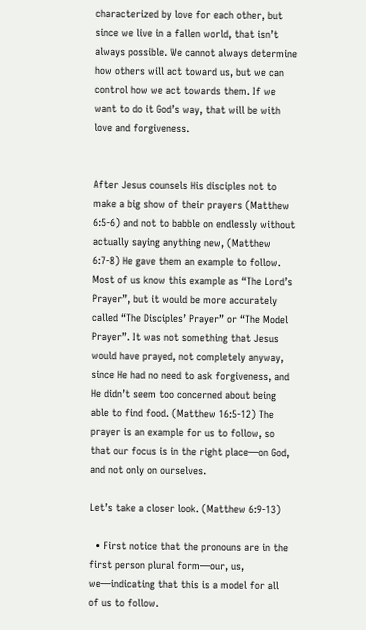characterized by love for each other, but since we live in a fallen world, that isn’t always possible. We cannot always determine how others will act toward us, but we can control how we act towards them. If we want to do it God’s way, that will be with love and forgiveness.


After Jesus counsels His disciples not to make a big show of their prayers (Matthew 6:5-6) and not to babble on endlessly without actually saying anything new, (Matthew 6:7-8) He gave them an example to follow. Most of us know this example as “The Lord’s Prayer”, but it would be more accurately called “The Disciples’ Prayer” or “The Model Prayer”. It was not something that Jesus would have prayed, not completely anyway, since He had no need to ask forgiveness, and He didn’t seem too concerned about being able to find food. (Matthew 16:5-12) The prayer is an example for us to follow, so that our focus is in the right place—on God, and not only on ourselves.

Let’s take a closer look. (Matthew 6:9-13)

  • First notice that the pronouns are in the first person plural form—our, us, we—indicating that this is a model for all of us to follow.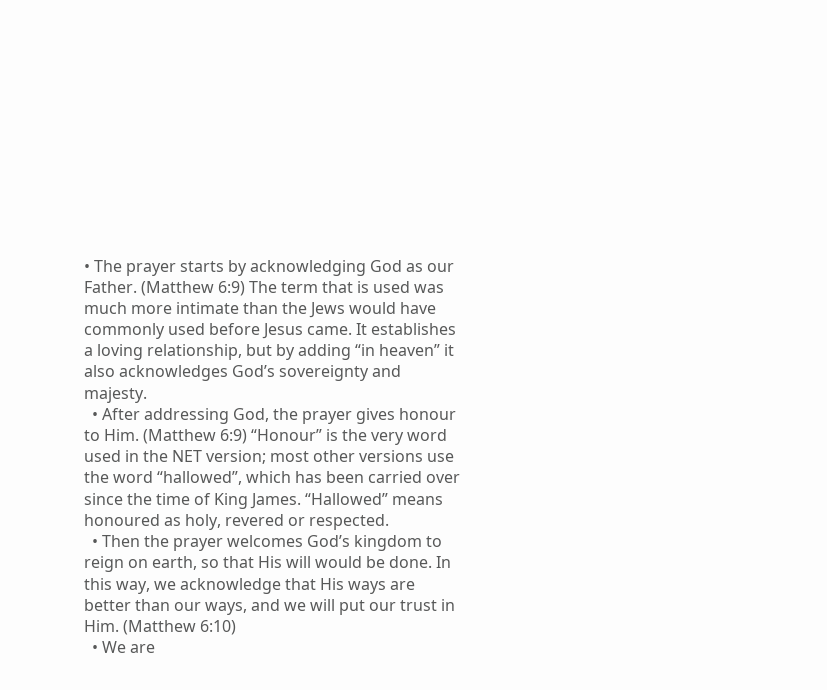• The prayer starts by acknowledging God as our Father. (Matthew 6:9) The term that is used was much more intimate than the Jews would have commonly used before Jesus came. It establishes a loving relationship, but by adding “in heaven” it also acknowledges God’s sovereignty and majesty.
  • After addressing God, the prayer gives honour to Him. (Matthew 6:9) “Honour” is the very word used in the NET version; most other versions use the word “hallowed”, which has been carried over since the time of King James. “Hallowed” means honoured as holy, revered or respected.
  • Then the prayer welcomes God’s kingdom to reign on earth, so that His will would be done. In this way, we acknowledge that His ways are better than our ways, and we will put our trust in Him. (Matthew 6:10)
  • We are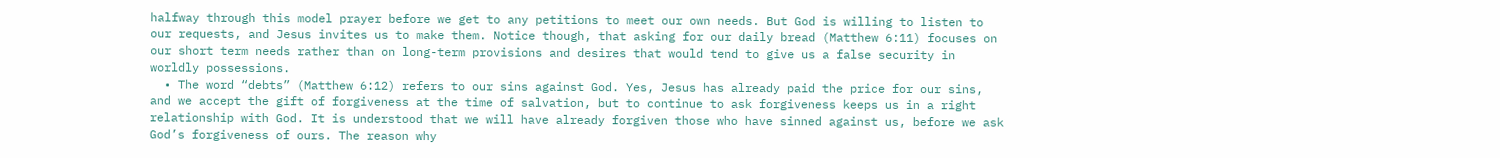halfway through this model prayer before we get to any petitions to meet our own needs. But God is willing to listen to our requests, and Jesus invites us to make them. Notice though, that asking for our daily bread (Matthew 6:11) focuses on our short term needs rather than on long-term provisions and desires that would tend to give us a false security in worldly possessions.
  • The word “debts” (Matthew 6:12) refers to our sins against God. Yes, Jesus has already paid the price for our sins, and we accept the gift of forgiveness at the time of salvation, but to continue to ask forgiveness keeps us in a right relationship with God. It is understood that we will have already forgiven those who have sinned against us, before we ask God’s forgiveness of ours. The reason why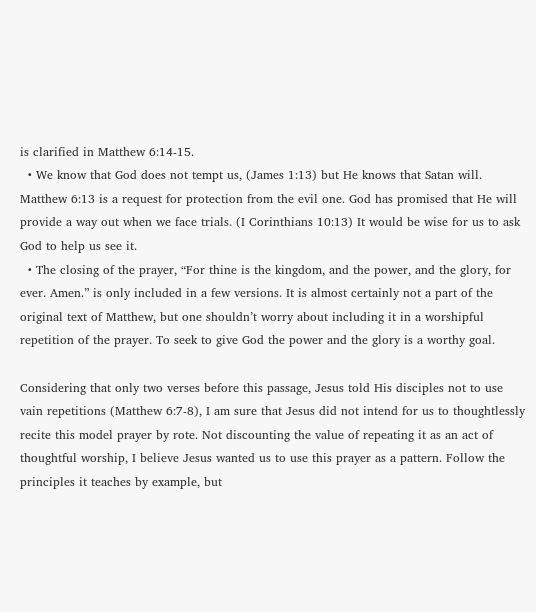is clarified in Matthew 6:14-15.
  • We know that God does not tempt us, (James 1:13) but He knows that Satan will. Matthew 6:13 is a request for protection from the evil one. God has promised that He will provide a way out when we face trials. (I Corinthians 10:13) It would be wise for us to ask God to help us see it.
  • The closing of the prayer, “For thine is the kingdom, and the power, and the glory, for ever. Amen.” is only included in a few versions. It is almost certainly not a part of the original text of Matthew, but one shouldn’t worry about including it in a worshipful repetition of the prayer. To seek to give God the power and the glory is a worthy goal.

Considering that only two verses before this passage, Jesus told His disciples not to use vain repetitions (Matthew 6:7-8), I am sure that Jesus did not intend for us to thoughtlessly recite this model prayer by rote. Not discounting the value of repeating it as an act of thoughtful worship, I believe Jesus wanted us to use this prayer as a pattern. Follow the principles it teaches by example, but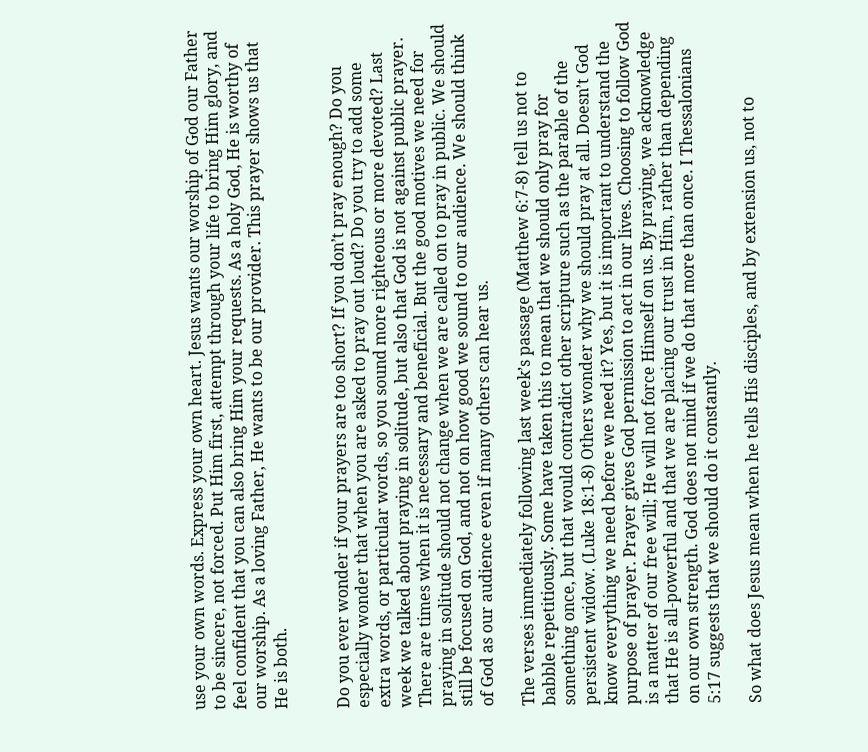use your own words. Express your own heart. Jesus wants our worship of God our Father to be sincere, not forced. Put Him first, attempt through your life to bring Him glory, and feel confident that you can also bring Him your requests. As a holy God, He is worthy of our worship. As a loving Father, He wants to be our provider. This prayer shows us that He is both.


Do you ever wonder if your prayers are too short? If you don’t pray enough? Do you especially wonder that when you are asked to pray out loud? Do you try to add some extra words, or particular words, so you sound more righteous or more devoted? Last week we talked about praying in solitude, but also that God is not against public prayer. There are times when it is necessary and beneficial. But the good motives we need for praying in solitude should not change when we are called on to pray in public. We should still be focused on God, and not on how good we sound to our audience. We should think of God as our audience even if many others can hear us.

The verses immediately following last week’s passage (Matthew 6:7-8) tell us not to babble repetitiously. Some have taken this to mean that we should only pray for something once, but that would contradict other scripture such as the parable of the persistent widow. (Luke 18:1-8) Others wonder why we should pray at all. Doesn’t God know everything we need before we need it? Yes, but it is important to understand the purpose of prayer. Prayer gives God permission to act in our lives. Choosing to follow God is a matter of our free will; He will not force Himself on us. By praying, we acknowledge that He is all-powerful and that we are placing our trust in Him, rather than depending on our own strength. God does not mind if we do that more than once. I Thessalonians 5:17 suggests that we should do it constantly.

So what does Jesus mean when he tells His disciples, and by extension us, not to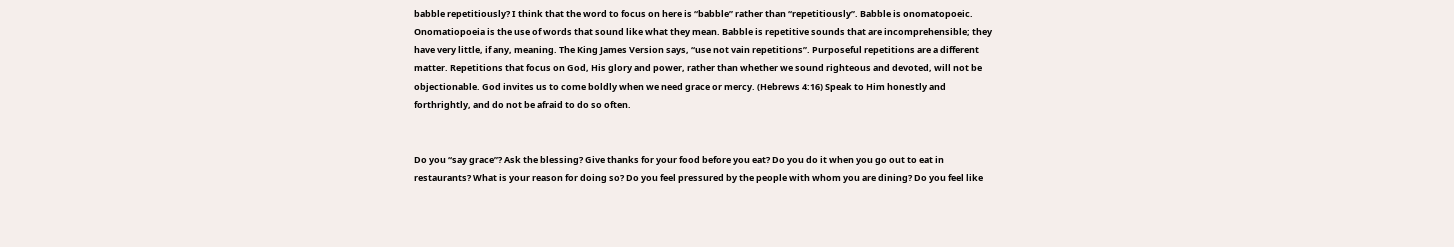babble repetitiously? I think that the word to focus on here is “babble” rather than “repetitiously”. Babble is onomatopoeic. Onomatiopoeia is the use of words that sound like what they mean. Babble is repetitive sounds that are incomprehensible; they have very little, if any, meaning. The King James Version says, “use not vain repetitions”. Purposeful repetitions are a different matter. Repetitions that focus on God, His glory and power, rather than whether we sound righteous and devoted, will not be objectionable. God invites us to come boldly when we need grace or mercy. (Hebrews 4:16) Speak to Him honestly and forthrightly, and do not be afraid to do so often.


Do you “say grace”? Ask the blessing? Give thanks for your food before you eat? Do you do it when you go out to eat in restaurants? What is your reason for doing so? Do you feel pressured by the people with whom you are dining? Do you feel like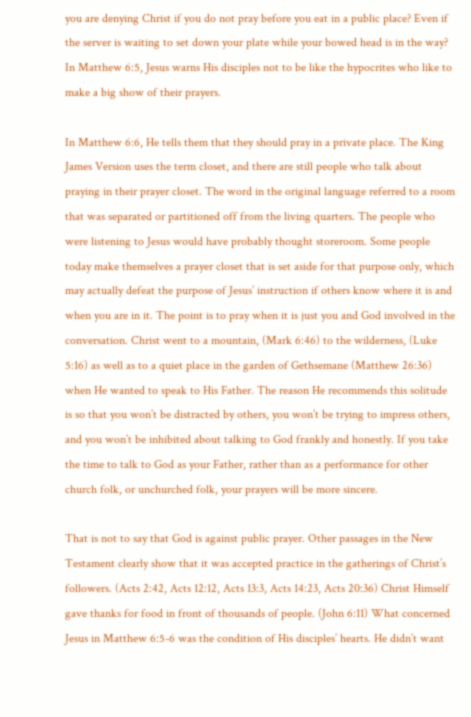you are denying Christ if you do not pray before you eat in a public place? Even if the server is waiting to set down your plate while your bowed head is in the way? In Matthew 6:5, Jesus warns His disciples not to be like the hypocrites who like to make a big show of their prayers.

In Matthew 6:6, He tells them that they should pray in a private place. The King James Version uses the term closet, and there are still people who talk about praying in their prayer closet. The word in the original language referred to a room that was separated or partitioned off from the living quarters. The people who were listening to Jesus would have probably thought storeroom. Some people today make themselves a prayer closet that is set aside for that purpose only, which may actually defeat the purpose of Jesus’ instruction if others know where it is and when you are in it. The point is to pray when it is just you and God involved in the conversation. Christ went to a mountain, (Mark 6:46) to the wilderness, (Luke 5:16) as well as to a quiet place in the garden of Gethsemane (Matthew 26:36) when He wanted to speak to His Father. The reason He recommends this solitude is so that you won’t be distracted by others, you won’t be trying to impress others, and you won’t be inhibited about talking to God frankly and honestly. If you take the time to talk to God as your Father, rather than as a performance for other church folk, or unchurched folk, your prayers will be more sincere.

That is not to say that God is against public prayer. Other passages in the New Testament clearly show that it was accepted practice in the gatherings of Christ’s followers. (Acts 2:42, Acts 12:12, Acts 13:3, Acts 14:23, Acts 20:36) Christ Himself gave thanks for food in front of thousands of people. (John 6:11) What concerned Jesus in Matthew 6:5-6 was the condition of His disciples’ hearts. He didn’t want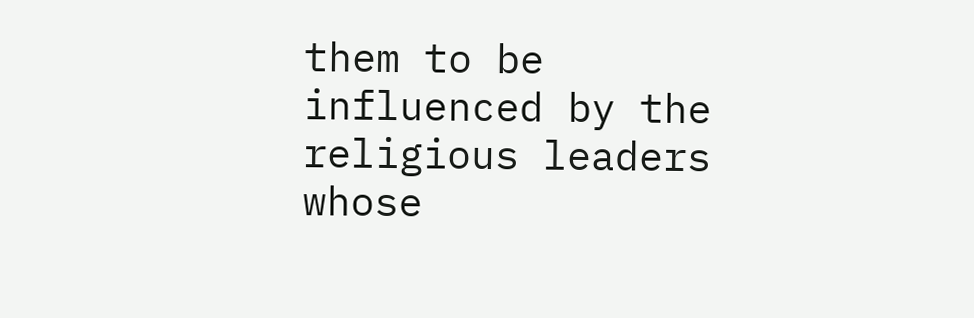them to be influenced by the religious leaders whose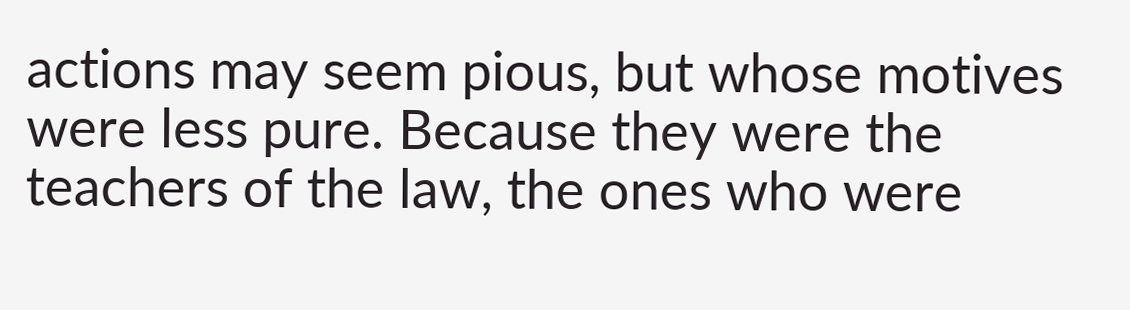actions may seem pious, but whose motives were less pure. Because they were the teachers of the law, the ones who were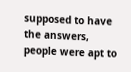supposed to have the answers, people were apt to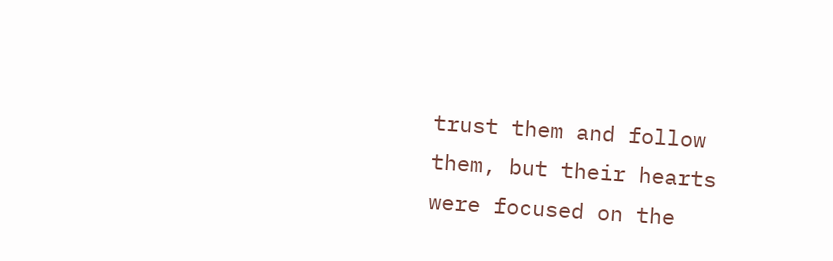trust them and follow them, but their hearts were focused on the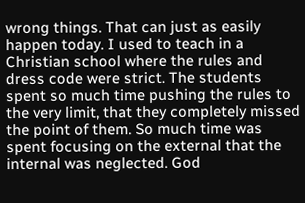wrong things. That can just as easily happen today. I used to teach in a Christian school where the rules and dress code were strict. The students spent so much time pushing the rules to the very limit, that they completely missed the point of them. So much time was spent focusing on the external that the internal was neglected. God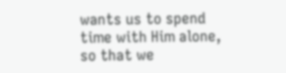wants us to spend time with Him alone, so that we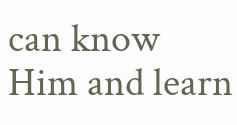can know Him and learn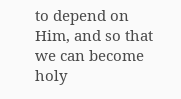to depend on Him, and so that we can become holy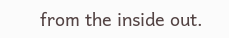from the inside out.